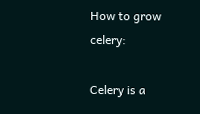How to grow celery:

Celery is a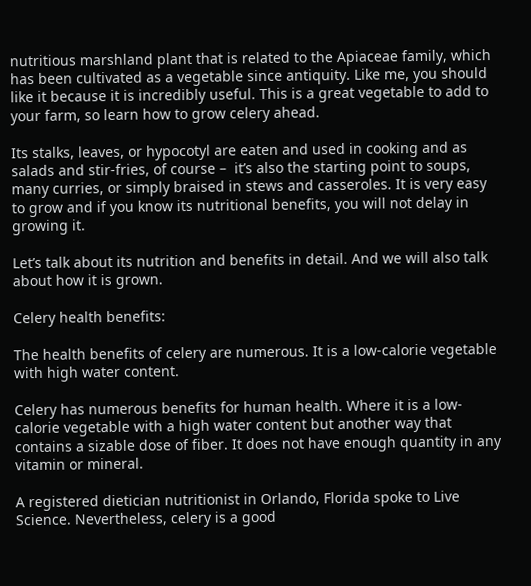nutritious marshland plant that is related to the Apiaceae family, which has been cultivated as a vegetable since antiquity. Like me, you should like it because it is incredibly useful. This is a great vegetable to add to your farm, so learn how to grow celery ahead.

Its stalks, leaves, or hypocotyl are eaten and used in cooking and as salads and stir-fries, of course –  it’s also the starting point to soups, many curries, or simply braised in stews and casseroles. It is very easy to grow and if you know its nutritional benefits, you will not delay in growing it.

Let’s talk about its nutrition and benefits in detail. And we will also talk about how it is grown.

Celery health benefits:

The health benefits of celery are numerous. It is a low-calorie vegetable with high water content.

Celery has numerous benefits for human health. Where it is a low-calorie vegetable with a high water content but another way that contains a sizable dose of fiber. It does not have enough quantity in any vitamin or mineral.

A registered dietician nutritionist in Orlando, Florida spoke to Live Science. Nevertheless, celery is a good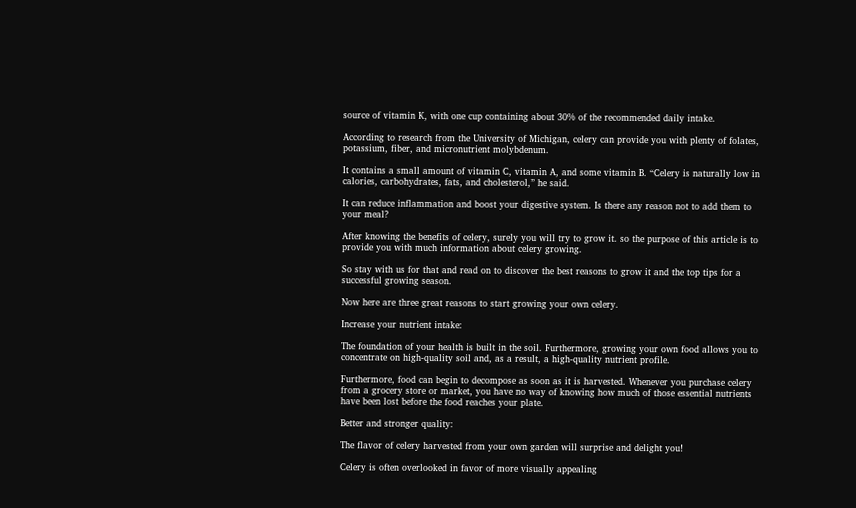source of vitamin K, with one cup containing about 30% of the recommended daily intake.

According to research from the University of Michigan, celery can provide you with plenty of folates, potassium, fiber, and micronutrient molybdenum.

It contains a small amount of vitamin C, vitamin A, and some vitamin B. “Celery is naturally low in calories, carbohydrates, fats, and cholesterol,” he said.

It can reduce inflammation and boost your digestive system. Is there any reason not to add them to your meal?

After knowing the benefits of celery, surely you will try to grow it. so the purpose of this article is to provide you with much information about celery growing.

So stay with us for that and read on to discover the best reasons to grow it and the top tips for a successful growing season.

Now here are three great reasons to start growing your own celery.

Increase your nutrient intake:

The foundation of your health is built in the soil. Furthermore, growing your own food allows you to concentrate on high-quality soil and, as a result, a high-quality nutrient profile.

Furthermore, food can begin to decompose as soon as it is harvested. Whenever you purchase celery from a grocery store or market, you have no way of knowing how much of those essential nutrients have been lost before the food reaches your plate.

Better and stronger quality:

The flavor of celery harvested from your own garden will surprise and delight you!

Celery is often overlooked in favor of more visually appealing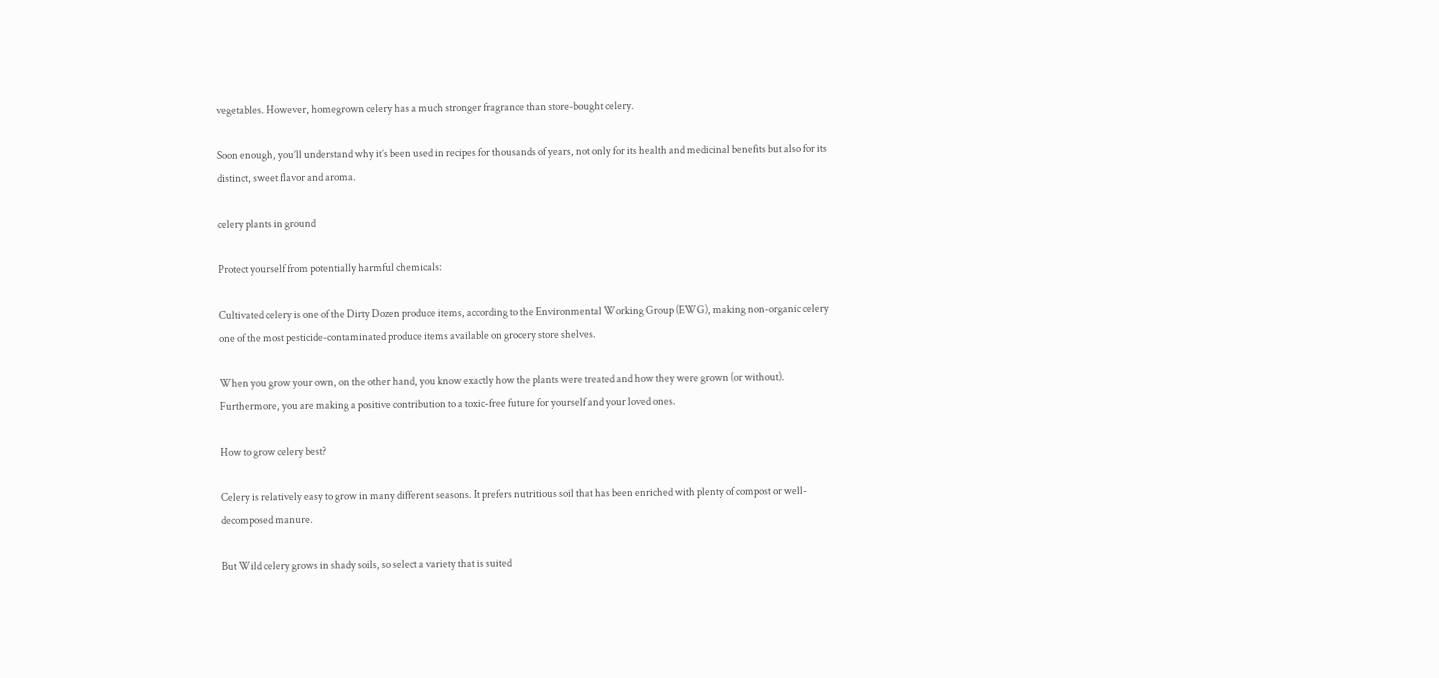vegetables. However, homegrown celery has a much stronger fragrance than store-bought celery.

Soon enough, you’ll understand why it’s been used in recipes for thousands of years, not only for its health and medicinal benefits but also for its distinct, sweet flavor and aroma.

celery plants in ground

Protect yourself from potentially harmful chemicals:

Cultivated celery is one of the Dirty Dozen produce items, according to the Environmental Working Group (EWG), making non-organic celery one of the most pesticide-contaminated produce items available on grocery store shelves.

When you grow your own, on the other hand, you know exactly how the plants were treated and how they were grown (or without). Furthermore, you are making a positive contribution to a toxic-free future for yourself and your loved ones.

How to grow celery best?

Celery is relatively easy to grow in many different seasons. It prefers nutritious soil that has been enriched with plenty of compost or well-decomposed manure.

But Wild celery grows in shady soils, so select a variety that is suited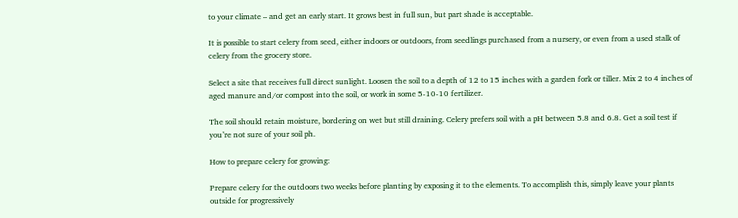to your climate – and get an early start. It grows best in full sun, but part shade is acceptable.

It is possible to start celery from seed, either indoors or outdoors, from seedlings purchased from a nursery, or even from a used stalk of celery from the grocery store.

Select a site that receives full direct sunlight. Loosen the soil to a depth of 12 to 15 inches with a garden fork or tiller. Mix 2 to 4 inches of aged manure and/or compost into the soil, or work in some 5-10-10 fertilizer.

The soil should retain moisture, bordering on wet but still draining. Celery prefers soil with a pH between 5.8 and 6.8. Get a soil test if you’re not sure of your soil ph.

How to prepare celery for growing:

Prepare celery for the outdoors two weeks before planting by exposing it to the elements. To accomplish this, simply leave your plants outside for progressively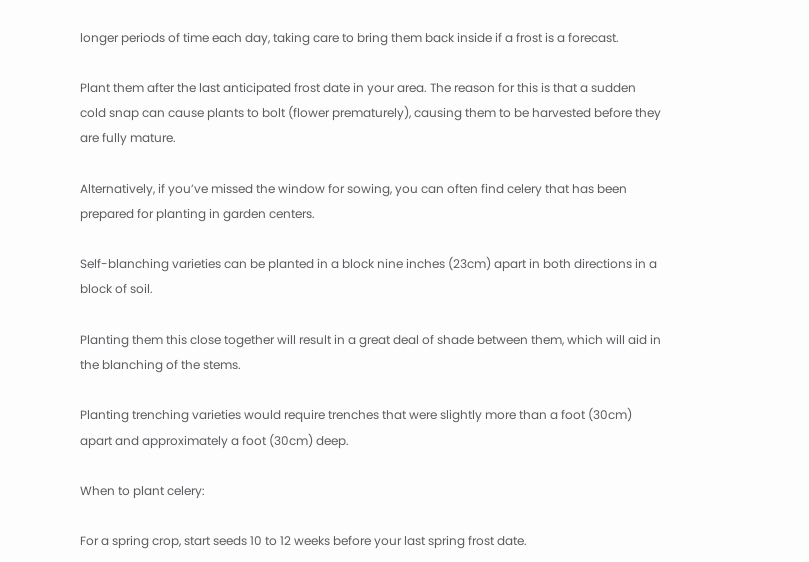longer periods of time each day, taking care to bring them back inside if a frost is a forecast.

Plant them after the last anticipated frost date in your area. The reason for this is that a sudden cold snap can cause plants to bolt (flower prematurely), causing them to be harvested before they are fully mature.

Alternatively, if you’ve missed the window for sowing, you can often find celery that has been prepared for planting in garden centers.

Self-blanching varieties can be planted in a block nine inches (23cm) apart in both directions in a block of soil.

Planting them this close together will result in a great deal of shade between them, which will aid in the blanching of the stems.

Planting trenching varieties would require trenches that were slightly more than a foot (30cm) apart and approximately a foot (30cm) deep.

When to plant celery:

For a spring crop, start seeds 10 to 12 weeks before your last spring frost date.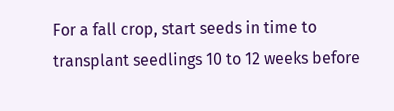For a fall crop, start seeds in time to transplant seedlings 10 to 12 weeks before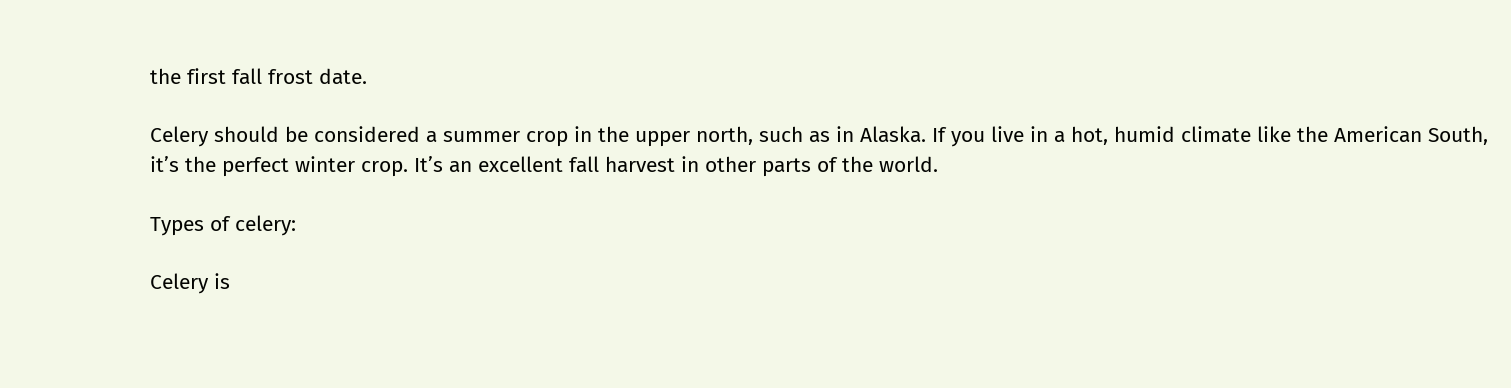the first fall frost date.

Celery should be considered a summer crop in the upper north, such as in Alaska. If you live in a hot, humid climate like the American South, it’s the perfect winter crop. It’s an excellent fall harvest in other parts of the world.

Types of celery:

Celery is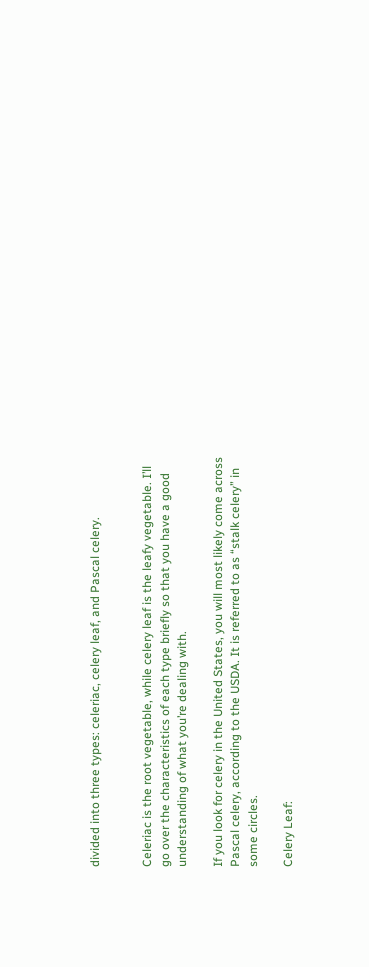divided into three types: celeriac, celery leaf, and Pascal celery.


Celeriac is the root vegetable, while celery leaf is the leafy vegetable. I’ll go over the characteristics of each type briefly so that you have a good understanding of what you’re dealing with.

If you look for celery in the United States, you will most likely come across Pascal celery, according to the USDA. It is referred to as “stalk celery” in some circles.

Celery Leaf: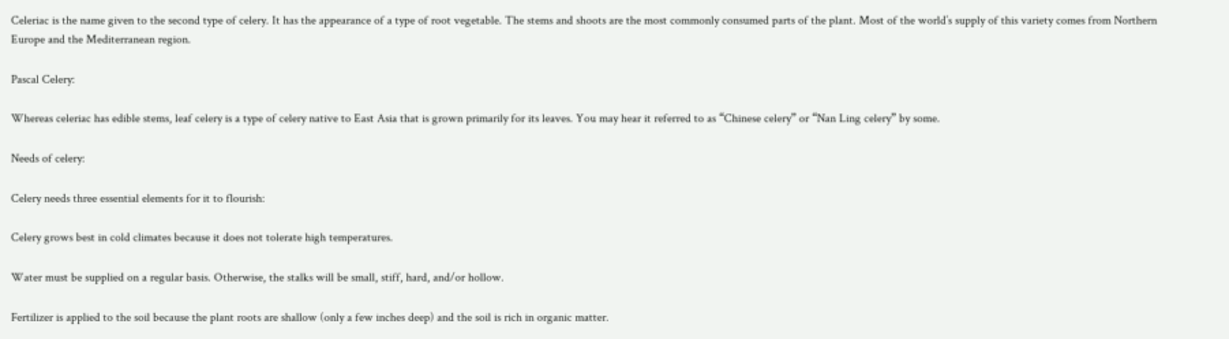Celeriac is the name given to the second type of celery. It has the appearance of a type of root vegetable. The stems and shoots are the most commonly consumed parts of the plant. Most of the world’s supply of this variety comes from Northern Europe and the Mediterranean region.

Pascal Celery:

Whereas celeriac has edible stems, leaf celery is a type of celery native to East Asia that is grown primarily for its leaves. You may hear it referred to as “Chinese celery” or “Nan Ling celery” by some.

Needs of celery:

Celery needs three essential elements for it to flourish:

Celery grows best in cold climates because it does not tolerate high temperatures.

Water must be supplied on a regular basis. Otherwise, the stalks will be small, stiff, hard, and/or hollow.

Fertilizer is applied to the soil because the plant roots are shallow (only a few inches deep) and the soil is rich in organic matter.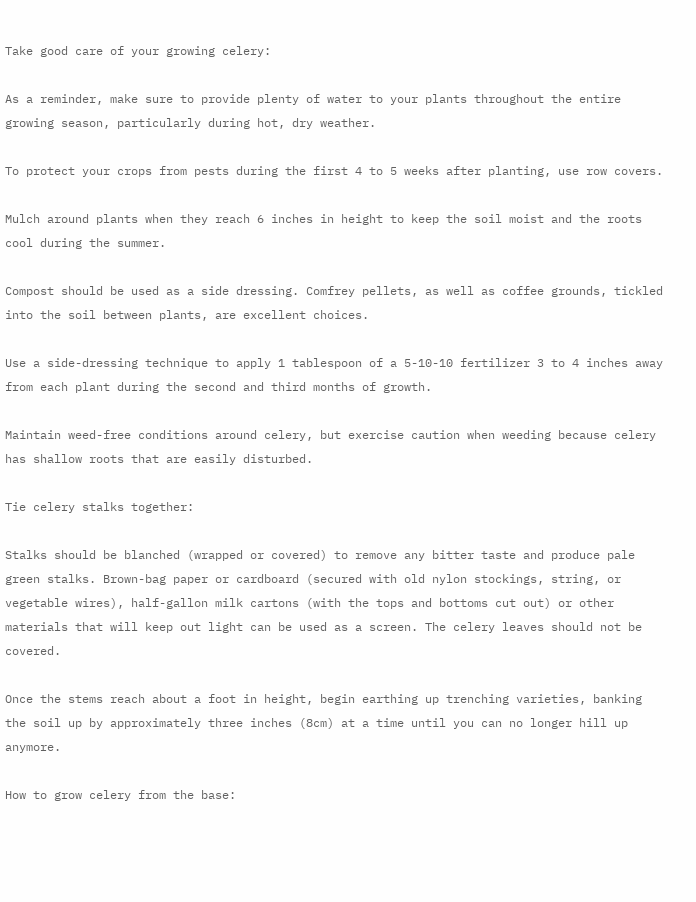Take good care of your growing celery:

As a reminder, make sure to provide plenty of water to your plants throughout the entire growing season, particularly during hot, dry weather.

To protect your crops from pests during the first 4 to 5 weeks after planting, use row covers.

Mulch around plants when they reach 6 inches in height to keep the soil moist and the roots cool during the summer.

Compost should be used as a side dressing. Comfrey pellets, as well as coffee grounds, tickled into the soil between plants, are excellent choices.

Use a side-dressing technique to apply 1 tablespoon of a 5-10-10 fertilizer 3 to 4 inches away from each plant during the second and third months of growth.

Maintain weed-free conditions around celery, but exercise caution when weeding because celery has shallow roots that are easily disturbed.

Tie celery stalks together:

Stalks should be blanched (wrapped or covered) to remove any bitter taste and produce pale green stalks. Brown-bag paper or cardboard (secured with old nylon stockings, string, or vegetable wires), half-gallon milk cartons (with the tops and bottoms cut out) or other materials that will keep out light can be used as a screen. The celery leaves should not be covered.

Once the stems reach about a foot in height, begin earthing up trenching varieties, banking the soil up by approximately three inches (8cm) at a time until you can no longer hill up anymore.

How to grow celery from the base: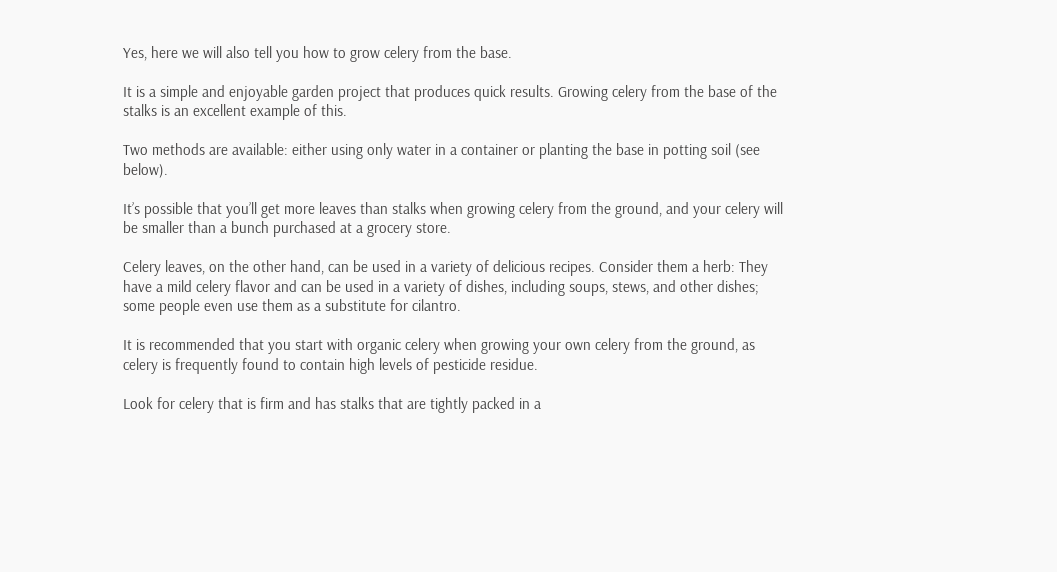Yes, here we will also tell you how to grow celery from the base.

It is a simple and enjoyable garden project that produces quick results. Growing celery from the base of the stalks is an excellent example of this.

Two methods are available: either using only water in a container or planting the base in potting soil (see below).

It’s possible that you’ll get more leaves than stalks when growing celery from the ground, and your celery will be smaller than a bunch purchased at a grocery store.

Celery leaves, on the other hand, can be used in a variety of delicious recipes. Consider them a herb: They have a mild celery flavor and can be used in a variety of dishes, including soups, stews, and other dishes; some people even use them as a substitute for cilantro.

It is recommended that you start with organic celery when growing your own celery from the ground, as celery is frequently found to contain high levels of pesticide residue.

Look for celery that is firm and has stalks that are tightly packed in a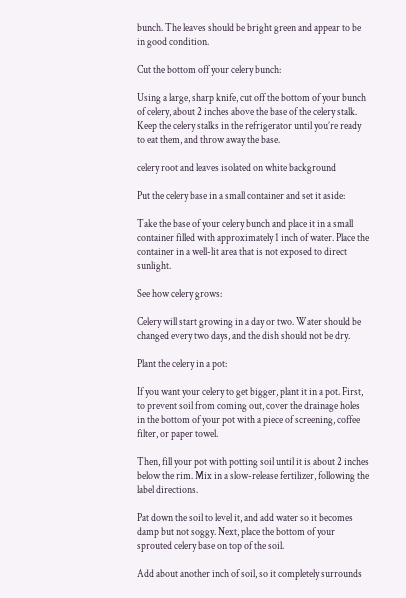bunch. The leaves should be bright green and appear to be in good condition.

Cut the bottom off your celery bunch:

Using a large, sharp knife, cut off the bottom of your bunch of celery, about 2 inches above the base of the celery stalk. Keep the celery stalks in the refrigerator until you’re ready to eat them, and throw away the base.

celery root and leaves isolated on white background

Put the celery base in a small container and set it aside:

Take the base of your celery bunch and place it in a small container filled with approximately 1 inch of water. Place the container in a well-lit area that is not exposed to direct sunlight.

See how celery grows:

Celery will start growing in a day or two. Water should be changed every two days, and the dish should not be dry.

Plant the celery in a pot:

If you want your celery to get bigger, plant it in a pot. First, to prevent soil from coming out, cover the drainage holes in the bottom of your pot with a piece of screening, coffee filter, or paper towel.

Then, fill your pot with potting soil until it is about 2 inches below the rim. Mix in a slow-release fertilizer, following the label directions.

Pat down the soil to level it, and add water so it becomes damp but not soggy. Next, place the bottom of your sprouted celery base on top of the soil.

Add about another inch of soil, so it completely surrounds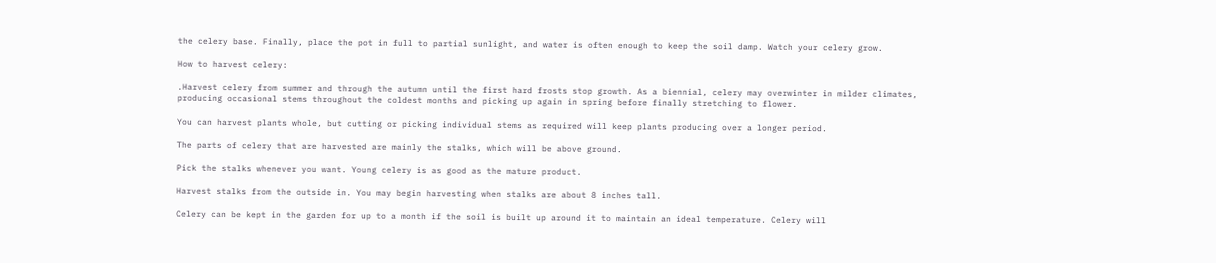the celery base. Finally, place the pot in full to partial sunlight, and water is often enough to keep the soil damp. Watch your celery grow.

How to harvest celery:

.Harvest celery from summer and through the autumn until the first hard frosts stop growth. As a biennial, celery may overwinter in milder climates, producing occasional stems throughout the coldest months and picking up again in spring before finally stretching to flower.

You can harvest plants whole, but cutting or picking individual stems as required will keep plants producing over a longer period.

The parts of celery that are harvested are mainly the stalks, which will be above ground.

Pick the stalks whenever you want. Young celery is as good as the mature product.

Harvest stalks from the outside in. You may begin harvesting when stalks are about 8 inches tall.

Celery can be kept in the garden for up to a month if the soil is built up around it to maintain an ideal temperature. Celery will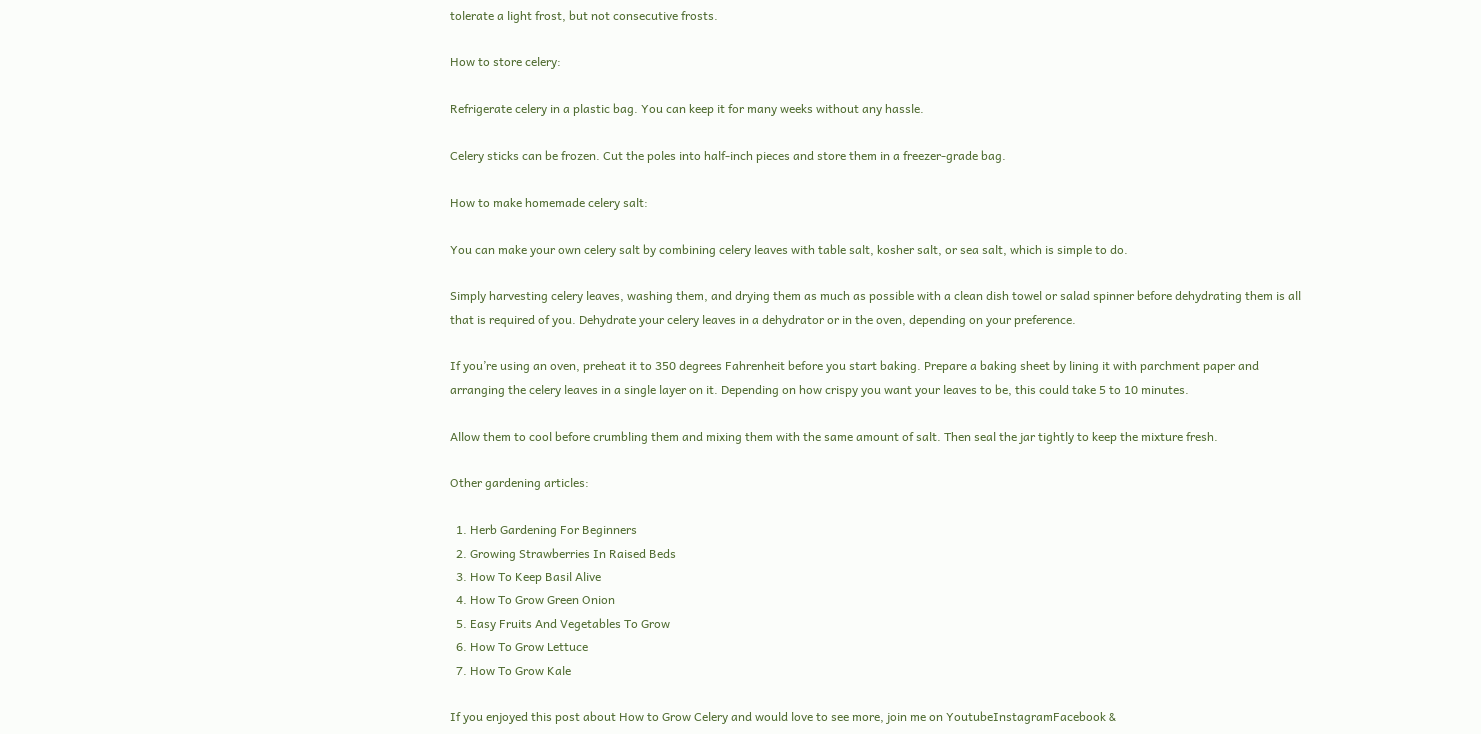tolerate a light frost, but not consecutive frosts.

How to store celery:

Refrigerate celery in a plastic bag. You can keep it for many weeks without any hassle.

Celery sticks can be frozen. Cut the poles into half-inch pieces and store them in a freezer-grade bag.

How to make homemade celery salt:

You can make your own celery salt by combining celery leaves with table salt, kosher salt, or sea salt, which is simple to do.

Simply harvesting celery leaves, washing them, and drying them as much as possible with a clean dish towel or salad spinner before dehydrating them is all that is required of you. Dehydrate your celery leaves in a dehydrator or in the oven, depending on your preference.

If you’re using an oven, preheat it to 350 degrees Fahrenheit before you start baking. Prepare a baking sheet by lining it with parchment paper and arranging the celery leaves in a single layer on it. Depending on how crispy you want your leaves to be, this could take 5 to 10 minutes.

Allow them to cool before crumbling them and mixing them with the same amount of salt. Then seal the jar tightly to keep the mixture fresh.

Other gardening articles:

  1. Herb Gardening For Beginners
  2. Growing Strawberries In Raised Beds
  3. How To Keep Basil Alive
  4. How To Grow Green Onion
  5. Easy Fruits And Vegetables To Grow
  6. How To Grow Lettuce
  7. How To Grow Kale

If you enjoyed this post about How to Grow Celery and would love to see more, join me on YoutubeInstagramFacebook &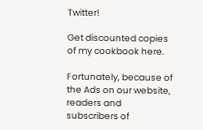Twitter!

Get discounted copies of my cookbook here.

Fortunately, because of the Ads on our website, readers and subscribers of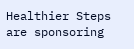Healthier Steps are sponsoring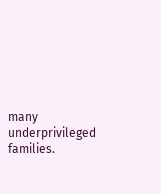many underprivileged families.